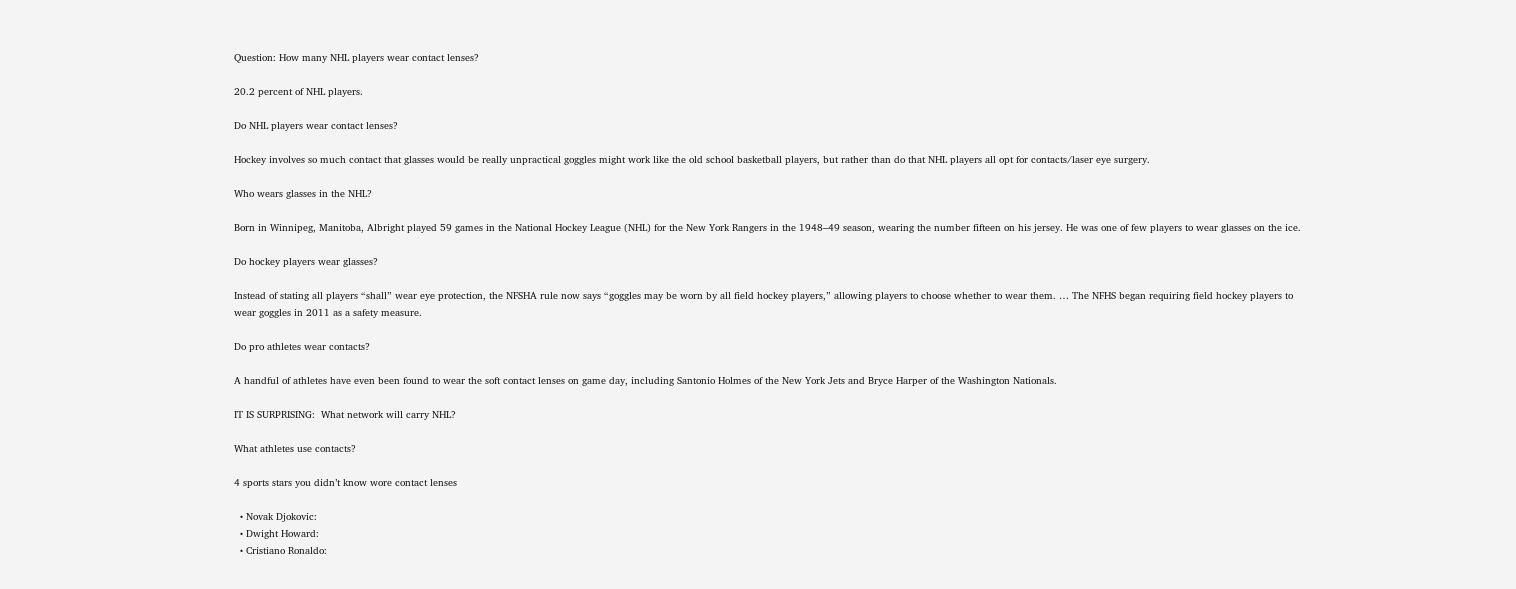Question: How many NHL players wear contact lenses?

20.2 percent of NHL players.

Do NHL players wear contact lenses?

Hockey involves so much contact that glasses would be really unpractical goggles might work like the old school basketball players, but rather than do that NHL players all opt for contacts/laser eye surgery.

Who wears glasses in the NHL?

Born in Winnipeg, Manitoba, Albright played 59 games in the National Hockey League (NHL) for the New York Rangers in the 1948–49 season, wearing the number fifteen on his jersey. He was one of few players to wear glasses on the ice.

Do hockey players wear glasses?

Instead of stating all players “shall” wear eye protection, the NFSHA rule now says “goggles may be worn by all field hockey players,” allowing players to choose whether to wear them. … The NFHS began requiring field hockey players to wear goggles in 2011 as a safety measure.

Do pro athletes wear contacts?

A handful of athletes have even been found to wear the soft contact lenses on game day, including Santonio Holmes of the New York Jets and Bryce Harper of the Washington Nationals.

IT IS SURPRISING:  What network will carry NHL?

What athletes use contacts?

4 sports stars you didn’t know wore contact lenses

  • Novak Djokovic:
  • Dwight Howard:
  • Cristiano Ronaldo: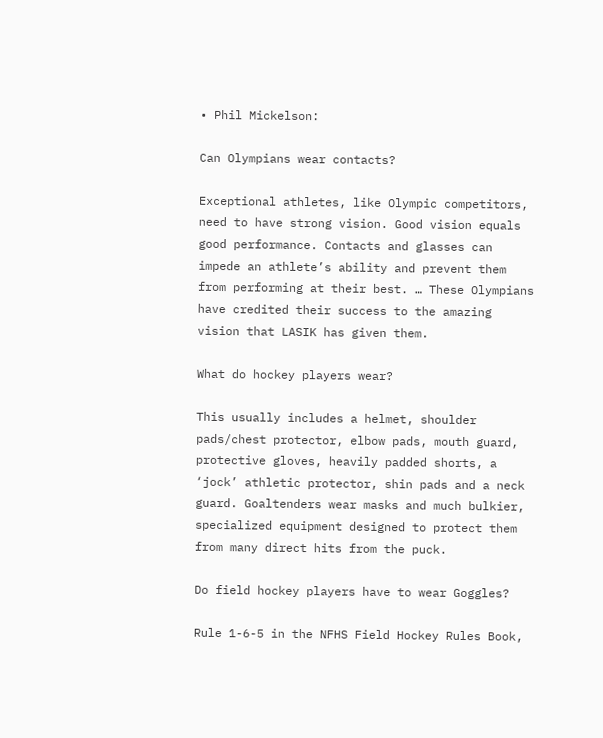• Phil Mickelson:

Can Olympians wear contacts?

Exceptional athletes, like Olympic competitors, need to have strong vision. Good vision equals good performance. Contacts and glasses can impede an athlete’s ability and prevent them from performing at their best. … These Olympians have credited their success to the amazing vision that LASIK has given them.

What do hockey players wear?

This usually includes a helmet, shoulder pads/chest protector, elbow pads, mouth guard, protective gloves, heavily padded shorts, a ‘jock’ athletic protector, shin pads and a neck guard. Goaltenders wear masks and much bulkier, specialized equipment designed to protect them from many direct hits from the puck.

Do field hockey players have to wear Goggles?

Rule 1-6-5 in the NFHS Field Hockey Rules Book,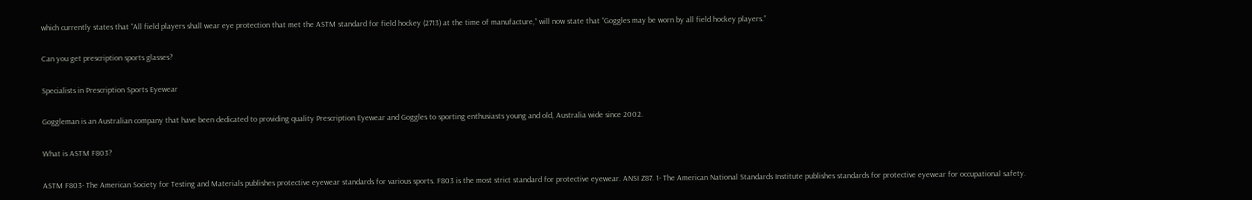which currently states that “All field players shall wear eye protection that met the ASTM standard for field hockey (2713) at the time of manufacture,” will now state that “Goggles may be worn by all field hockey players.”

Can you get prescription sports glasses?

Specialists in Prescription Sports Eyewear

Goggleman is an Australian company that have been dedicated to providing quality Prescription Eyewear and Goggles to sporting enthusiasts young and old, Australia wide since 2002.

What is ASTM F803?

ASTM F803- The American Society for Testing and Materials publishes protective eyewear standards for various sports. F803 is the most strict standard for protective eyewear. ANSI Z87. 1- The American National Standards Institute publishes standards for protective eyewear for occupational safety.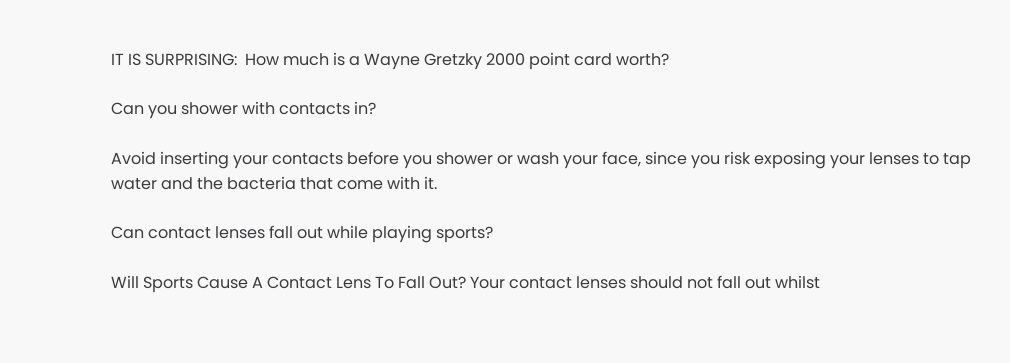IT IS SURPRISING:  How much is a Wayne Gretzky 2000 point card worth?

Can you shower with contacts in?

Avoid inserting your contacts before you shower or wash your face, since you risk exposing your lenses to tap water and the bacteria that come with it.

Can contact lenses fall out while playing sports?

Will Sports Cause A Contact Lens To Fall Out? Your contact lenses should not fall out whilst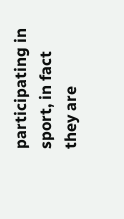participating in sport, in fact they are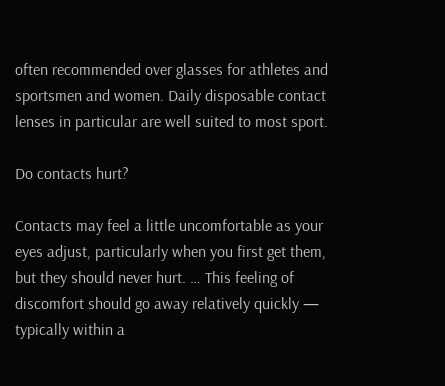often recommended over glasses for athletes and sportsmen and women. Daily disposable contact lenses in particular are well suited to most sport.

Do contacts hurt?

Contacts may feel a little uncomfortable as your eyes adjust, particularly when you first get them, but they should never hurt. … This feeling of discomfort should go away relatively quickly — typically within a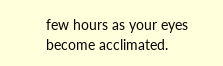few hours as your eyes become acclimated.